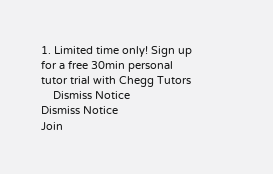1. Limited time only! Sign up for a free 30min personal tutor trial with Chegg Tutors
    Dismiss Notice
Dismiss Notice
Join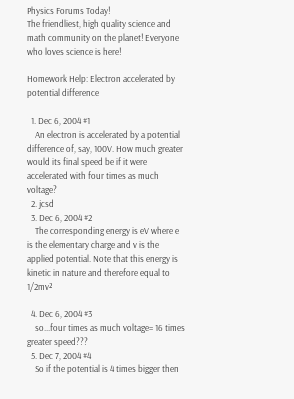Physics Forums Today!
The friendliest, high quality science and math community on the planet! Everyone who loves science is here!

Homework Help: Electron accelerated by potential difference

  1. Dec 6, 2004 #1
    An electron is accelerated by a potential difference of, say, 100V. How much greater would its final speed be if it were accelerated with four times as much voltage?
  2. jcsd
  3. Dec 6, 2004 #2
    The corresponding energy is eV where e is the elementary charge and v is the applied potential. Note that this energy is kinetic in nature and therefore equal to 1/2mv²

  4. Dec 6, 2004 #3
    so...four times as much voltage= 16 times greater speed???
  5. Dec 7, 2004 #4
    So if the potential is 4 times bigger then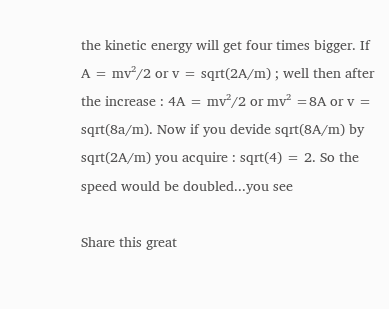the kinetic energy will get four times bigger. If A = mv²/2 or v = sqrt(2A/m) ; well then after the increase : 4A = mv²/2 or mv² =8A or v = sqrt(8a/m). Now if you devide sqrt(8A/m) by sqrt(2A/m) you acquire : sqrt(4) = 2. So the speed would be doubled...you see

Share this great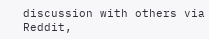discussion with others via Reddit,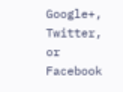Google+, Twitter, or Facebook